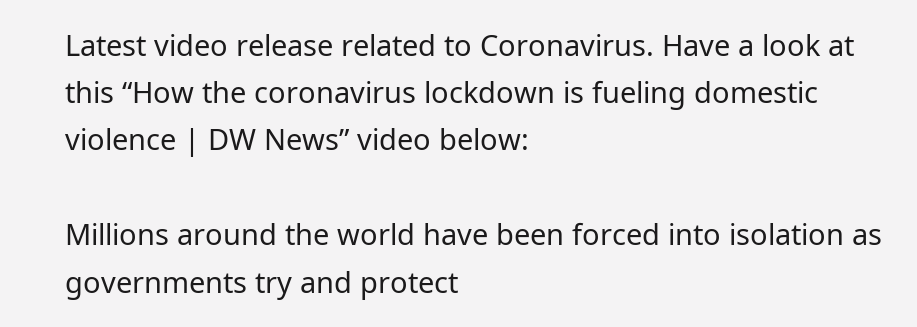Latest video release related to Coronavirus. Have a look at this “How the coronavirus lockdown is fueling domestic violence | DW News” video below:

Millions around the world have been forced into isolation as governments try and protect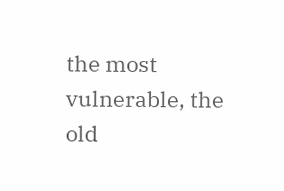the most vulnerable, the old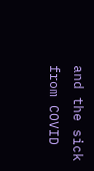and the sick from COVID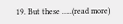19. But these …..(read more)